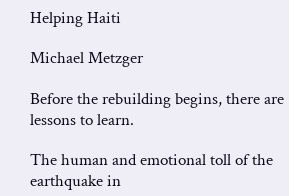Helping Haiti

Michael Metzger

Before the rebuilding begins, there are lessons to learn.

The human and emotional toll of the earthquake in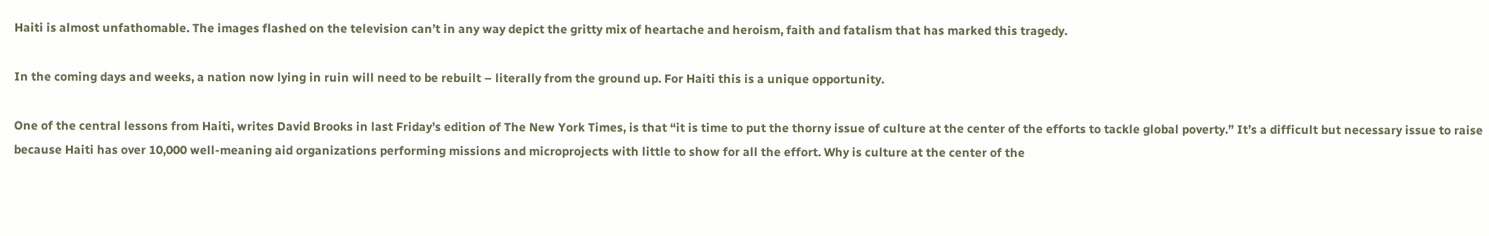Haiti is almost unfathomable. The images flashed on the television can’t in any way depict the gritty mix of heartache and heroism, faith and fatalism that has marked this tragedy.

In the coming days and weeks, a nation now lying in ruin will need to be rebuilt – literally from the ground up. For Haiti this is a unique opportunity.

One of the central lessons from Haiti, writes David Brooks in last Friday’s edition of The New York Times, is that “it is time to put the thorny issue of culture at the center of the efforts to tackle global poverty.” It’s a difficult but necessary issue to raise because Haiti has over 10,000 well-meaning aid organizations performing missions and microprojects with little to show for all the effort. Why is culture at the center of the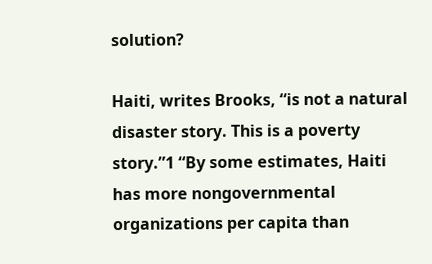solution?

Haiti, writes Brooks, “is not a natural disaster story. This is a poverty story.”1 “By some estimates, Haiti has more nongovernmental organizations per capita than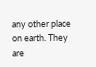any other place on earth. They are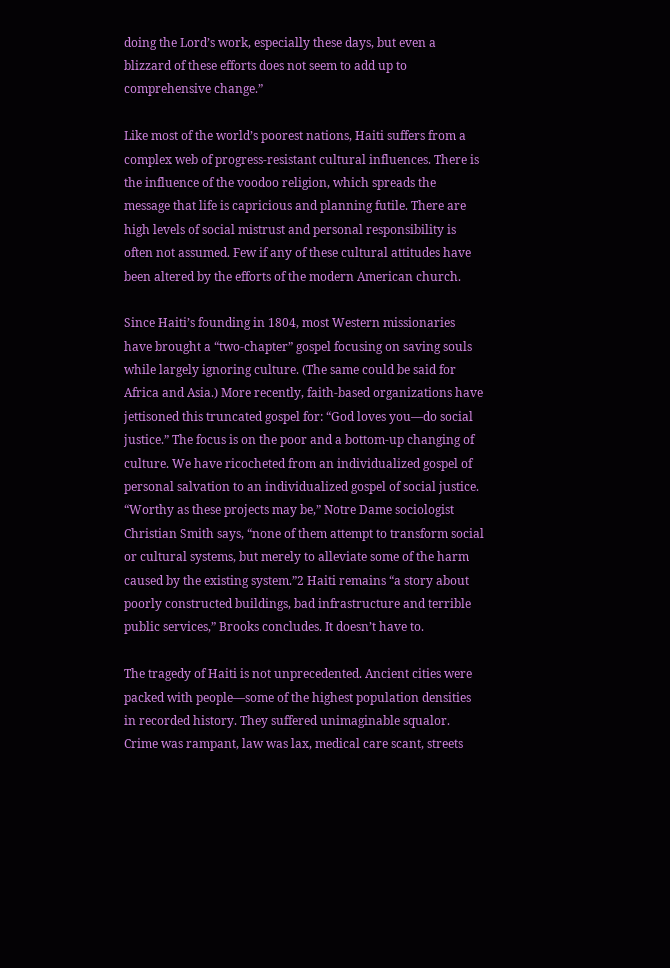doing the Lord’s work, especially these days, but even a blizzard of these efforts does not seem to add up to comprehensive change.”

Like most of the world’s poorest nations, Haiti suffers from a complex web of progress-resistant cultural influences. There is the influence of the voodoo religion, which spreads the message that life is capricious and planning futile. There are high levels of social mistrust and personal responsibility is often not assumed. Few if any of these cultural attitudes have been altered by the efforts of the modern American church.

Since Haiti’s founding in 1804, most Western missionaries have brought a “two-chapter” gospel focusing on saving souls while largely ignoring culture. (The same could be said for Africa and Asia.) More recently, faith-based organizations have jettisoned this truncated gospel for: “God loves you—do social justice.” The focus is on the poor and a bottom-up changing of culture. We have ricocheted from an individualized gospel of personal salvation to an individualized gospel of social justice. “Worthy as these projects may be,” Notre Dame sociologist Christian Smith says, “none of them attempt to transform social or cultural systems, but merely to alleviate some of the harm caused by the existing system.”2 Haiti remains “a story about poorly constructed buildings, bad infrastructure and terrible public services,” Brooks concludes. It doesn’t have to.

The tragedy of Haiti is not unprecedented. Ancient cities were packed with people—some of the highest population densities in recorded history. They suffered unimaginable squalor. Crime was rampant, law was lax, medical care scant, streets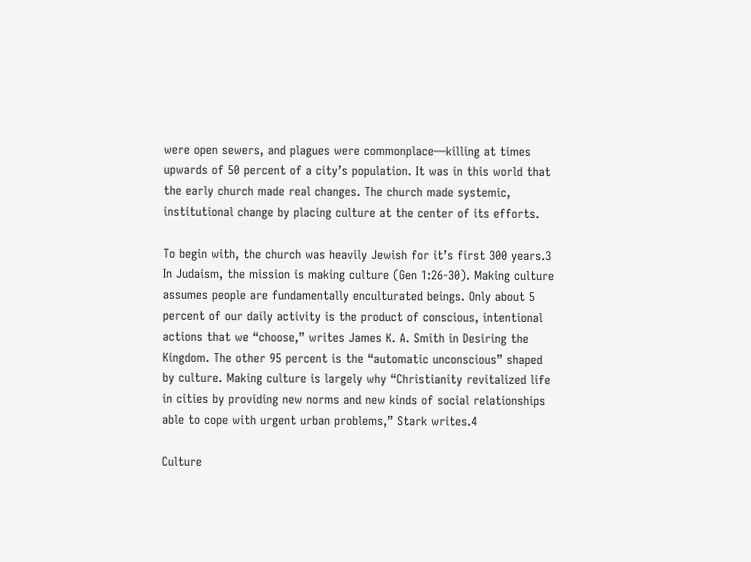were open sewers, and plagues were commonplace—killing at times upwards of 50 percent of a city’s population. It was in this world that the early church made real changes. The church made systemic, institutional change by placing culture at the center of its efforts.

To begin with, the church was heavily Jewish for it’s first 300 years.3 In Judaism, the mission is making culture (Gen 1:26-30). Making culture assumes people are fundamentally enculturated beings. Only about 5 percent of our daily activity is the product of conscious, intentional actions that we “choose,” writes James K. A. Smith in Desiring the Kingdom. The other 95 percent is the “automatic unconscious” shaped by culture. Making culture is largely why “Christianity revitalized life in cities by providing new norms and new kinds of social relationships able to cope with urgent urban problems,” Stark writes.4

Culture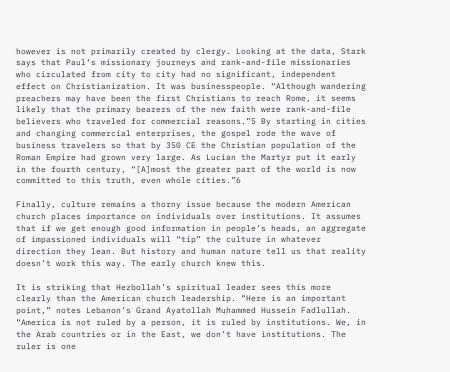however is not primarily created by clergy. Looking at the data, Stark says that Paul’s missionary journeys and rank-and-file missionaries who circulated from city to city had no significant, independent effect on Christianization. It was businesspeople. “Although wandering preachers may have been the first Christians to reach Rome, it seems likely that the primary bearers of the new faith were rank-and-file believers who traveled for commercial reasons.”5 By starting in cities and changing commercial enterprises, the gospel rode the wave of business travelers so that by 350 CE the Christian population of the Roman Empire had grown very large. As Lucian the Martyr put it early in the fourth century, “[A]most the greater part of the world is now committed to this truth, even whole cities.”6

Finally, culture remains a thorny issue because the modern American church places importance on individuals over institutions. It assumes that if we get enough good information in people’s heads, an aggregate of impassioned individuals will “tip” the culture in whatever direction they lean. But history and human nature tell us that reality doesn’t work this way. The early church knew this.

It is striking that Hezbollah’s spiritual leader sees this more clearly than the American church leadership. “Here is an important point,” notes Lebanon’s Grand Ayatollah Muhammed Hussein Fadlullah. “America is not ruled by a person, it is ruled by institutions. We, in the Arab countries or in the East, we don’t have institutions. The ruler is one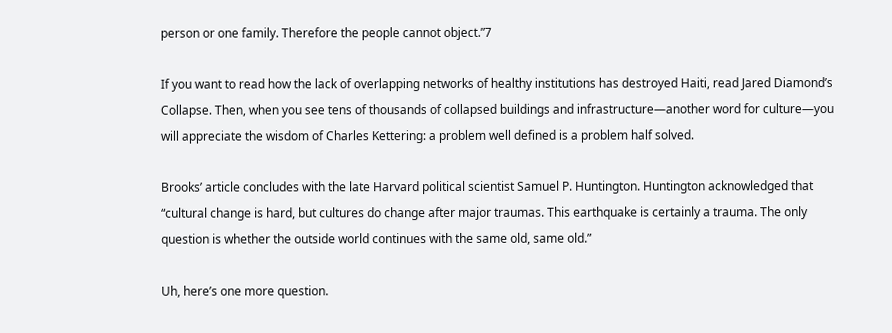person or one family. Therefore the people cannot object.”7

If you want to read how the lack of overlapping networks of healthy institutions has destroyed Haiti, read Jared Diamond’s Collapse. Then, when you see tens of thousands of collapsed buildings and infrastructure—another word for culture—you will appreciate the wisdom of Charles Kettering: a problem well defined is a problem half solved.

Brooks’ article concludes with the late Harvard political scientist Samuel P. Huntington. Huntington acknowledged that “cultural change is hard, but cultures do change after major traumas. This earthquake is certainly a trauma. The only question is whether the outside world continues with the same old, same old.”

Uh, here’s one more question.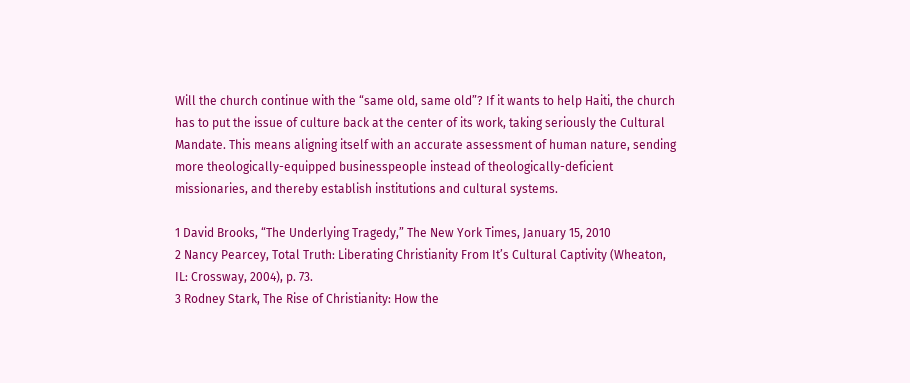Will the church continue with the “same old, same old”? If it wants to help Haiti, the church has to put the issue of culture back at the center of its work, taking seriously the Cultural Mandate. This means aligning itself with an accurate assessment of human nature, sending more theologically-equipped businesspeople instead of theologically-deficient missionaries, and thereby establish institutions and cultural systems.

1 David Brooks, “The Underlying Tragedy,” The New York Times, January 15, 2010
2 Nancy Pearcey, Total Truth: Liberating Christianity From It’s Cultural Captivity (Wheaton, IL: Crossway, 2004), p. 73.
3 Rodney Stark, The Rise of Christianity: How the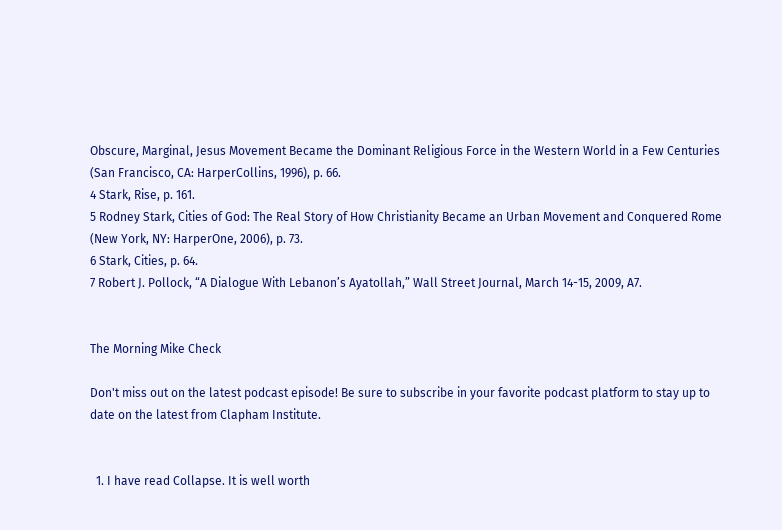Obscure, Marginal, Jesus Movement Became the Dominant Religious Force in the Western World in a Few Centuries (San Francisco, CA: HarperCollins, 1996), p. 66.
4 Stark, Rise, p. 161.
5 Rodney Stark, Cities of God: The Real Story of How Christianity Became an Urban Movement and Conquered Rome (New York, NY: HarperOne, 2006), p. 73.
6 Stark, Cities, p. 64.
7 Robert J. Pollock, “A Dialogue With Lebanon’s Ayatollah,” Wall Street Journal, March 14-15, 2009, A7.


The Morning Mike Check

Don't miss out on the latest podcast episode! Be sure to subscribe in your favorite podcast platform to stay up to date on the latest from Clapham Institute.


  1. I have read Collapse. It is well worth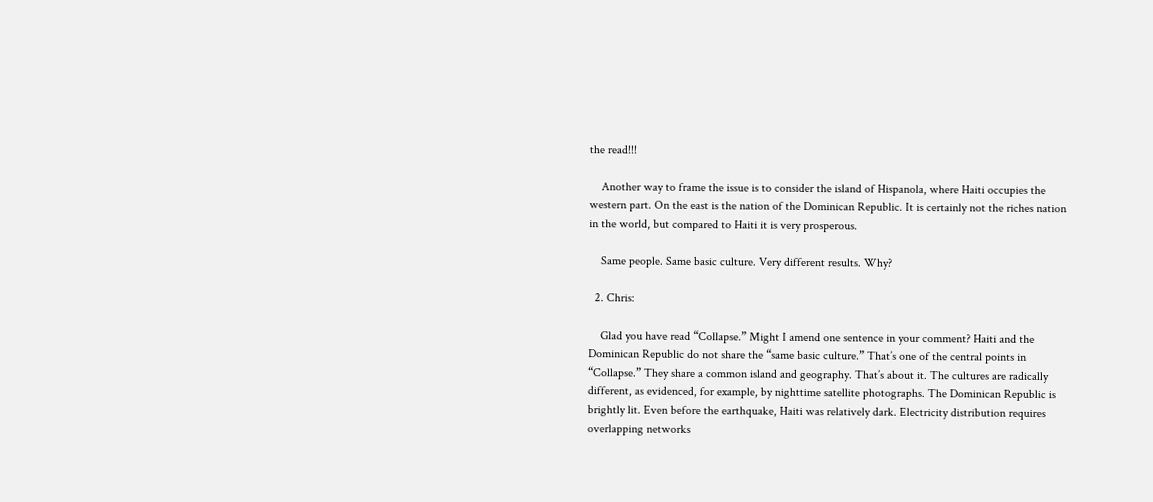the read!!!

    Another way to frame the issue is to consider the island of Hispanola, where Haiti occupies the western part. On the east is the nation of the Dominican Republic. It is certainly not the riches nation in the world, but compared to Haiti it is very prosperous.

    Same people. Same basic culture. Very different results. Why?

  2. Chris:

    Glad you have read “Collapse.” Might I amend one sentence in your comment? Haiti and the Dominican Republic do not share the “same basic culture.” That’s one of the central points in “Collapse.” They share a common island and geography. That’s about it. The cultures are radically different, as evidenced, for example, by nighttime satellite photographs. The Dominican Republic is brightly lit. Even before the earthquake, Haiti was relatively dark. Electricity distribution requires overlapping networks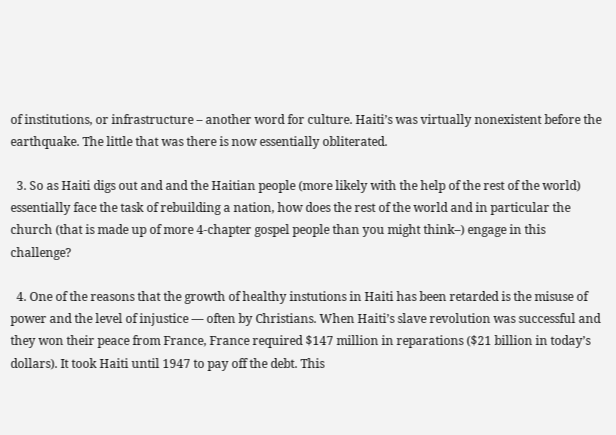of institutions, or infrastructure – another word for culture. Haiti’s was virtually nonexistent before the earthquake. The little that was there is now essentially obliterated.

  3. So as Haiti digs out and and the Haitian people (more likely with the help of the rest of the world) essentially face the task of rebuilding a nation, how does the rest of the world and in particular the church (that is made up of more 4-chapter gospel people than you might think–) engage in this challenge?

  4. One of the reasons that the growth of healthy instutions in Haiti has been retarded is the misuse of power and the level of injustice — often by Christians. When Haiti’s slave revolution was successful and they won their peace from France, France required $147 million in reparations ($21 billion in today’s dollars). It took Haiti until 1947 to pay off the debt. This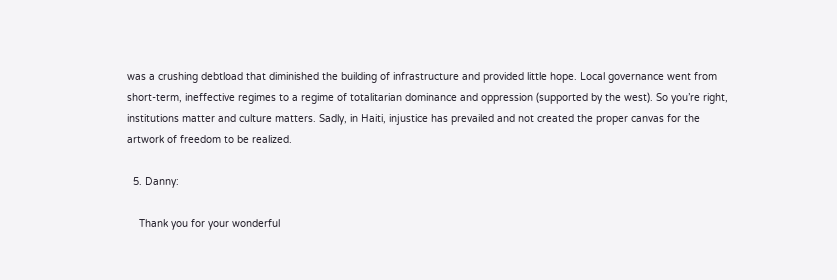was a crushing debtload that diminished the building of infrastructure and provided little hope. Local governance went from short-term, ineffective regimes to a regime of totalitarian dominance and oppression (supported by the west). So you’re right, institutions matter and culture matters. Sadly, in Haiti, injustice has prevailed and not created the proper canvas for the artwork of freedom to be realized.

  5. Danny:

    Thank you for your wonderful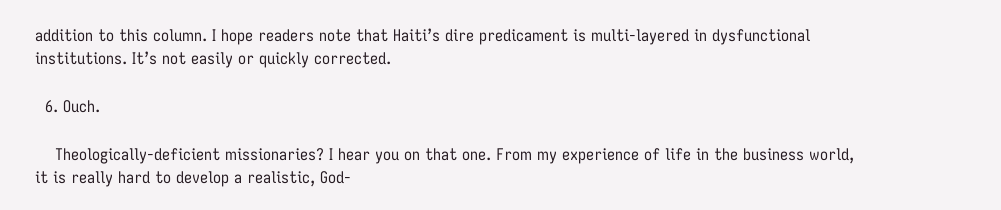addition to this column. I hope readers note that Haiti’s dire predicament is multi-layered in dysfunctional institutions. It’s not easily or quickly corrected.

  6. Ouch.

    Theologically-deficient missionaries? I hear you on that one. From my experience of life in the business world, it is really hard to develop a realistic, God-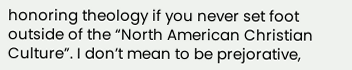honoring theology if you never set foot outside of the “North American Christian Culture”. I don’t mean to be prejorative,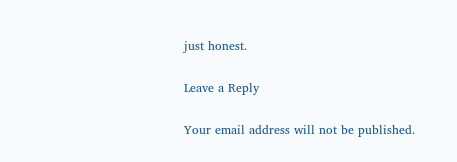just honest.

Leave a Reply

Your email address will not be published.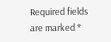Required fields are marked *